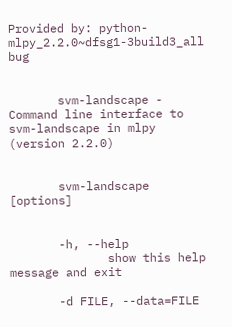Provided by: python-mlpy_2.2.0~dfsg1-3build3_all bug


       svm-landscape - Command line interface to svm-landscape in mlpy (version 2.2.0)


       svm-landscape [options]


       -h, --help
              show this help message and exit

       -d FILE, --data=FILE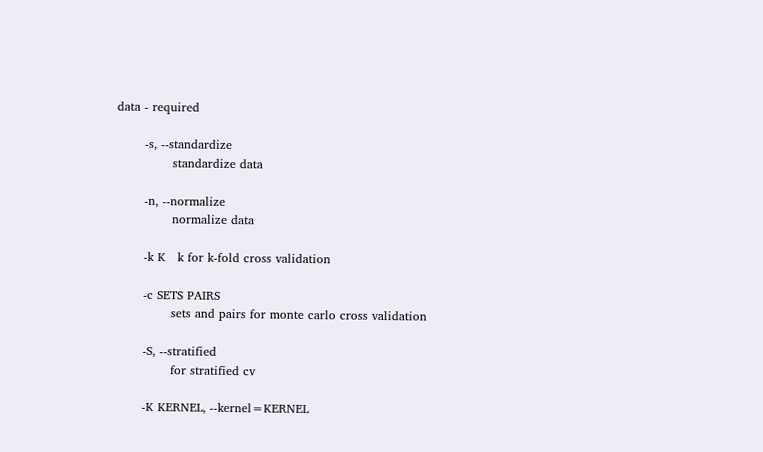data - required

       -s, --standardize
              standardize data

       -n, --normalize
              normalize data

       -k K   k for k-fold cross validation

       -c SETS PAIRS
              sets and pairs for monte carlo cross validation

       -S, --stratified
              for stratified cv

       -K KERNEL, --kernel=KERNEL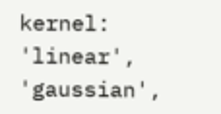kernel: 'linear', 'gaussian',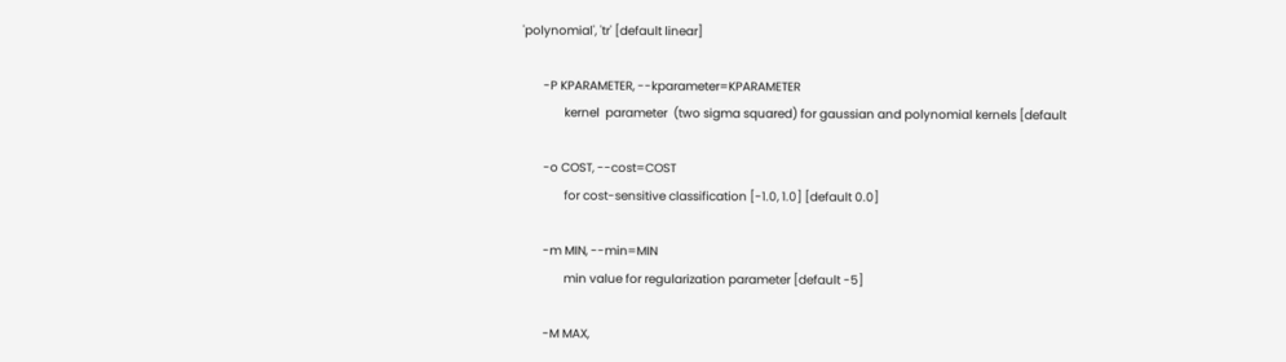'polynomial', 'tr' [default linear]

       -P KPARAMETER, --kparameter=KPARAMETER
              kernel  parameter  (two sigma squared) for gaussian and polynomial kernels [default

       -o COST, --cost=COST
              for cost-sensitive classification [-1.0, 1.0] [default 0.0]

       -m MIN, --min=MIN
              min value for regularization parameter [default -5]

       -M MAX,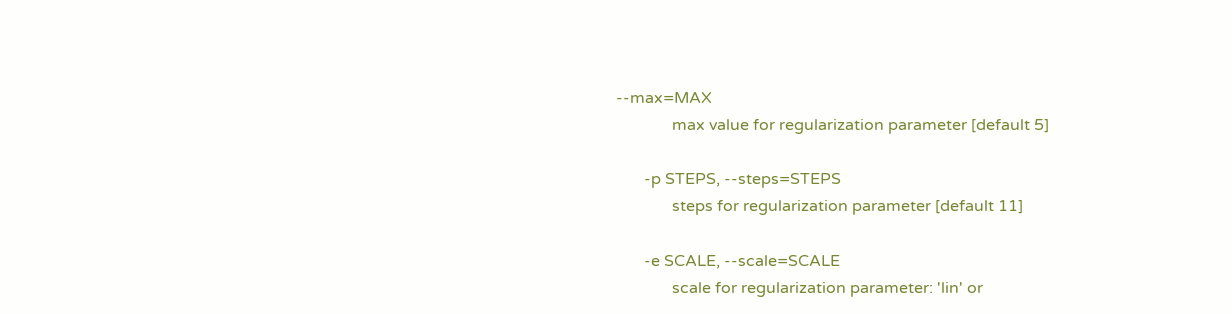--max=MAX
              max value for regularization parameter [default 5]

       -p STEPS, --steps=STEPS
              steps for regularization parameter [default 11]

       -e SCALE, --scale=SCALE
              scale for regularization parameter: 'lin' or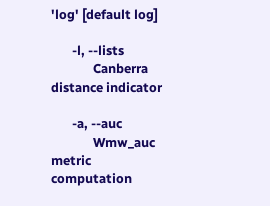'log' [default log]

       -l, --lists
              Canberra distance indicator

       -a, --auc
              Wmw_auc metric computation